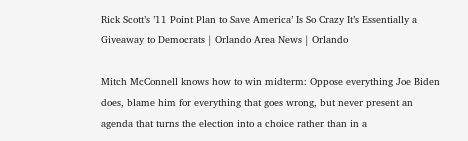Rick Scott’s ’11 Point Plan to Save America’ Is So Crazy It’s Essentially a Giveaway to Democrats | Orlando Area News | Orlando

Mitch McConnell knows how to win midterm: Oppose everything Joe Biden does, blame him for everything that goes wrong, but never present an agenda that turns the election into a choice rather than in a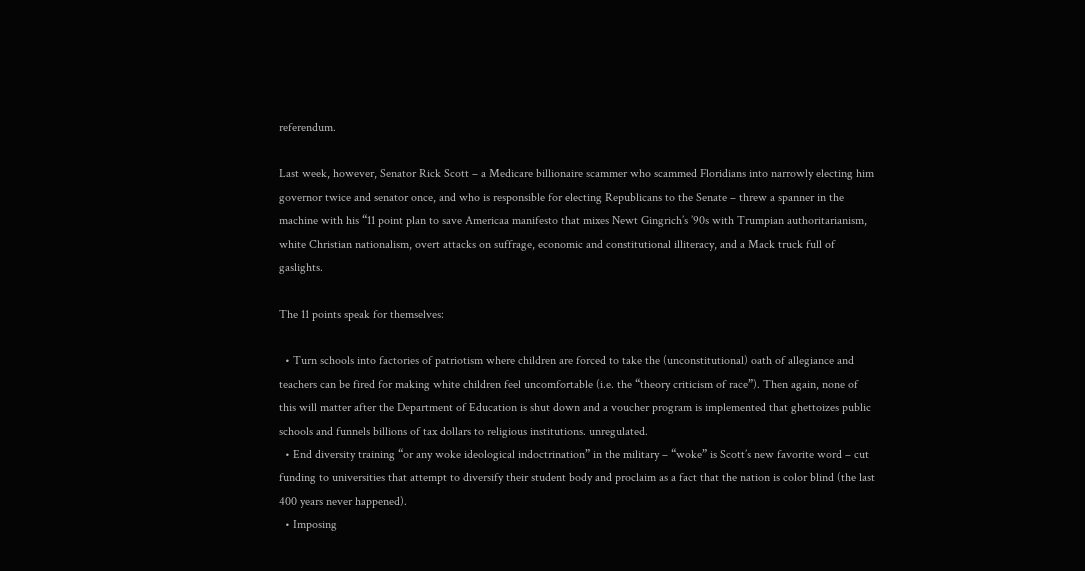referendum.

Last week, however, Senator Rick Scott – a Medicare billionaire scammer who scammed Floridians into narrowly electing him governor twice and senator once, and who is responsible for electing Republicans to the Senate – threw a spanner in the machine with his “11 point plan to save Americaa manifesto that mixes Newt Gingrich’s ’90s with Trumpian authoritarianism, white Christian nationalism, overt attacks on suffrage, economic and constitutional illiteracy, and a Mack truck full of gaslights.

The 11 points speak for themselves:

  • Turn schools into factories of patriotism where children are forced to take the (unconstitutional) oath of allegiance and teachers can be fired for making white children feel uncomfortable (i.e. the “theory criticism of race”). Then again, none of this will matter after the Department of Education is shut down and a voucher program is implemented that ghettoizes public schools and funnels billions of tax dollars to religious institutions. unregulated.
  • End diversity training “or any woke ideological indoctrination” in the military – “woke” is Scott’s new favorite word – cut funding to universities that attempt to diversify their student body and proclaim as a fact that the nation is color blind (the last 400 years never happened).
  • Imposing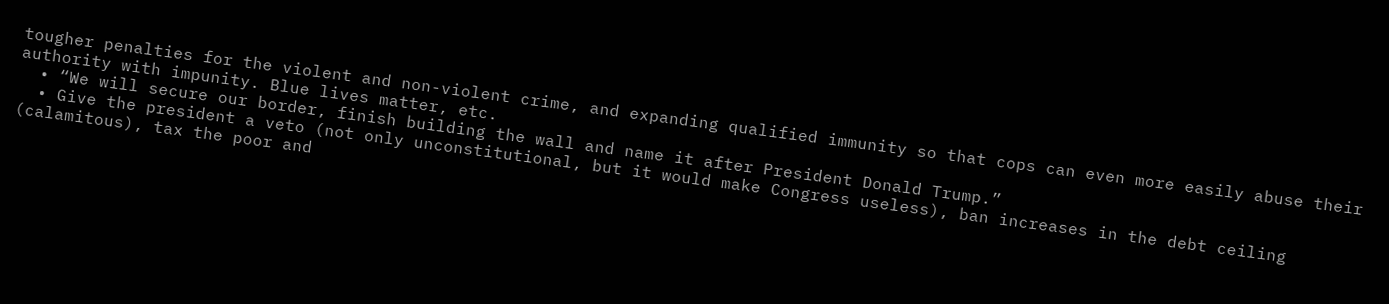tougher penalties for the violent and non-violent crime, and expanding qualified immunity so that cops can even more easily abuse their authority with impunity. Blue lives matter, etc.
  • “We will secure our border, finish building the wall and name it after President Donald Trump.”
  • Give the president a veto (not only unconstitutional, but it would make Congress useless), ban increases in the debt ceiling (calamitous), tax the poor and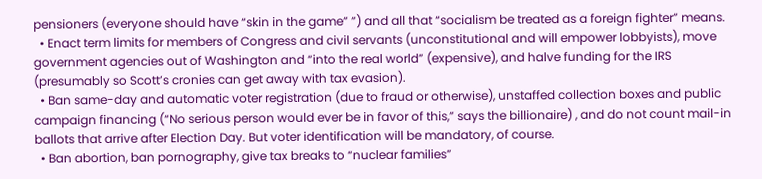pensioners (everyone should have “skin in the game” ”) and all that “socialism be treated as a foreign fighter” means.
  • Enact term limits for members of Congress and civil servants (unconstitutional and will empower lobbyists), move government agencies out of Washington and “into the real world” (expensive), and halve funding for the IRS (presumably so Scott’s cronies can get away with tax evasion).
  • Ban same-day and automatic voter registration (due to fraud or otherwise), unstaffed collection boxes and public campaign financing (“No serious person would ever be in favor of this,” says the billionaire) , and do not count mail-in ballots that arrive after Election Day. But voter identification will be mandatory, of course.
  • Ban abortion, ban pornography, give tax breaks to “nuclear families”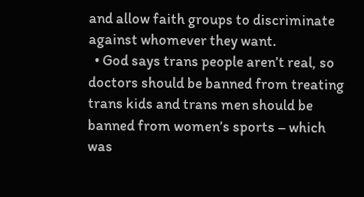and allow faith groups to discriminate against whomever they want.
  • God says trans people aren’t real, so doctors should be banned from treating trans kids and trans men should be banned from women’s sports – which was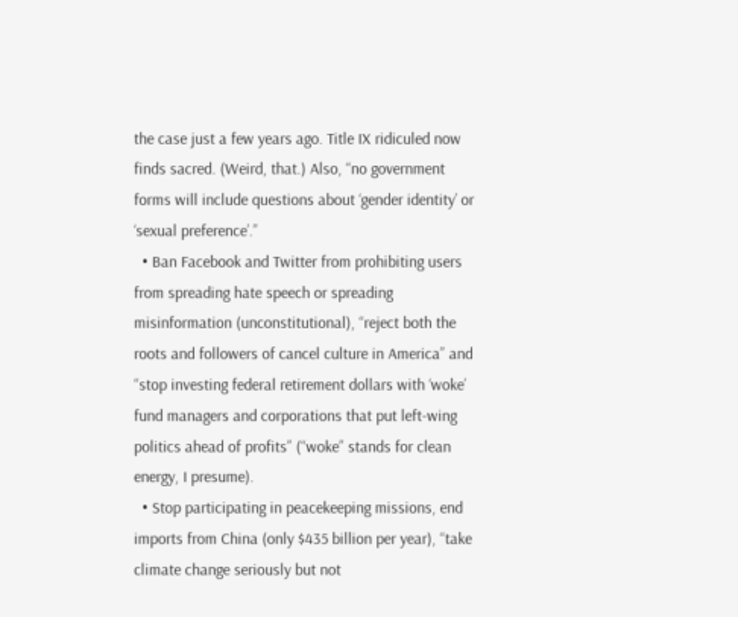the case just a few years ago. Title IX ridiculed now finds sacred. (Weird, that.) Also, “no government forms will include questions about ‘gender identity’ or ‘sexual preference’.”
  • Ban Facebook and Twitter from prohibiting users from spreading hate speech or spreading misinformation (unconstitutional), “reject both the roots and followers of cancel culture in America” and “stop investing federal retirement dollars with ‘woke’ fund managers and corporations that put left-wing politics ahead of profits” (“woke” stands for clean energy, I presume).
  • Stop participating in peacekeeping missions, end imports from China (only $435 billion per year), “take climate change seriously but not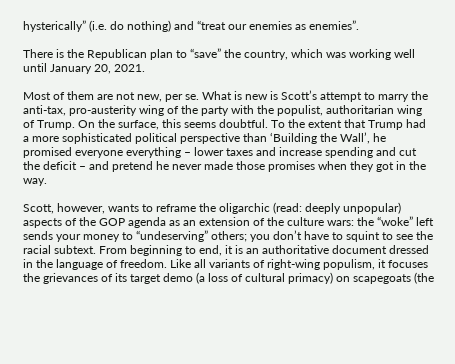hysterically” (i.e. do nothing) and “treat our enemies as enemies”.

There is the Republican plan to “save” the country, which was working well until January 20, 2021.

Most of them are not new, per se. What is new is Scott’s attempt to marry the anti-tax, pro-austerity wing of the party with the populist, authoritarian wing of Trump. On the surface, this seems doubtful. To the extent that Trump had a more sophisticated political perspective than ‘Building the Wall’, he promised everyone everything – lower taxes and increase spending and cut the deficit – and pretend he never made those promises when they got in the way.

Scott, however, wants to reframe the oligarchic (read: deeply unpopular) aspects of the GOP agenda as an extension of the culture wars: the “woke” left sends your money to “undeserving” others; you don’t have to squint to see the racial subtext. From beginning to end, it is an authoritative document dressed in the language of freedom. Like all variants of right-wing populism, it focuses the grievances of its target demo (a loss of cultural primacy) on scapegoats (the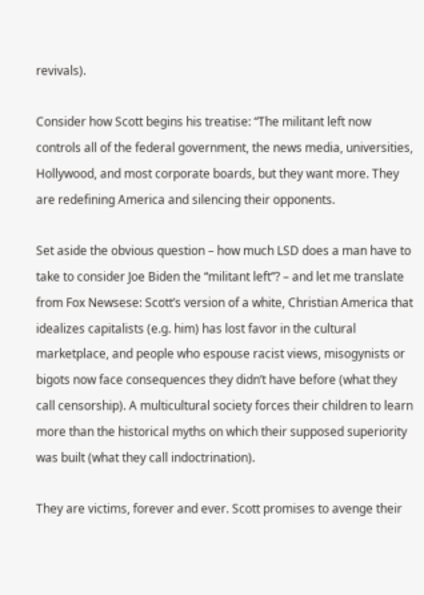revivals).

Consider how Scott begins his treatise: “The militant left now controls all of the federal government, the news media, universities, Hollywood, and most corporate boards, but they want more. They are redefining America and silencing their opponents.

Set aside the obvious question – how much LSD does a man have to take to consider Joe Biden the “militant left”? – and let me translate from Fox Newsese: Scott’s version of a white, Christian America that idealizes capitalists (e.g. him) has lost favor in the cultural marketplace, and people who espouse racist views, misogynists or bigots now face consequences they didn’t have before (what they call censorship). A multicultural society forces their children to learn more than the historical myths on which their supposed superiority was built (what they call indoctrination).

They are victims, forever and ever. Scott promises to avenge their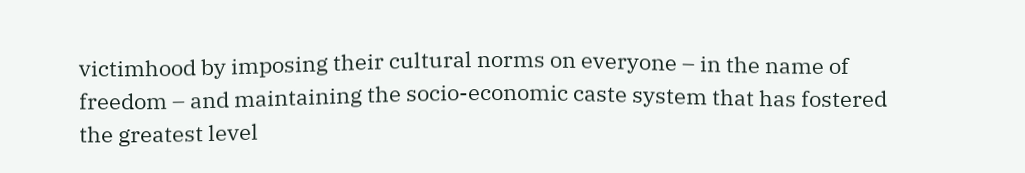victimhood by imposing their cultural norms on everyone – in the name of freedom – and maintaining the socio-economic caste system that has fostered the greatest level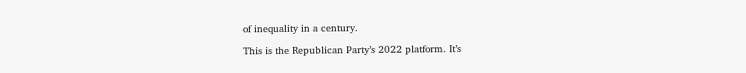of inequality in a century.

This is the Republican Party’s 2022 platform. It’s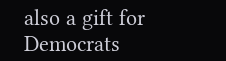also a gift for Democrats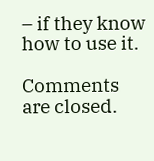– if they know how to use it.

Comments are closed.